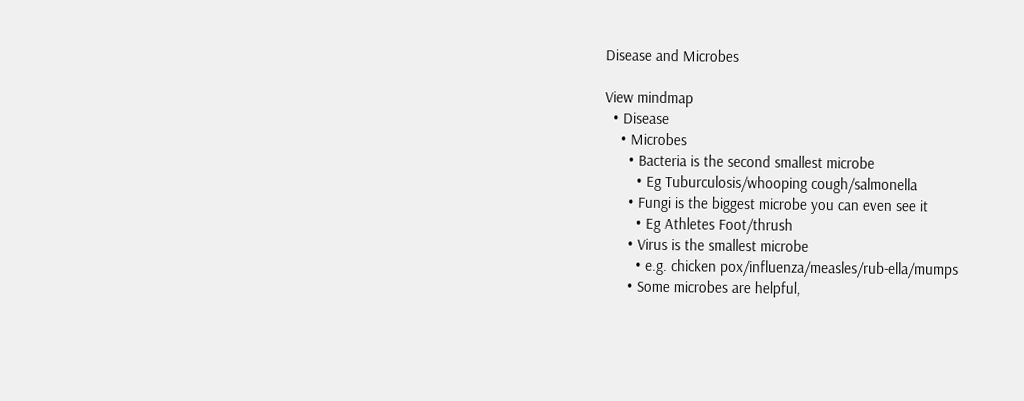Disease and Microbes

View mindmap
  • Disease
    • Microbes
      • Bacteria is the second smallest microbe
        • Eg Tuburculosis/whooping cough/salmonella
      • Fungi is the biggest microbe you can even see it
        • Eg Athletes Foot/thrush
      • Virus is the smallest microbe
        • e.g. chicken pox/influenza/measles/rub-ella/mumps
      • Some microbes are helpful,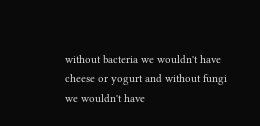without bacteria we wouldn't have cheese or yogurt and without fungi we wouldn't have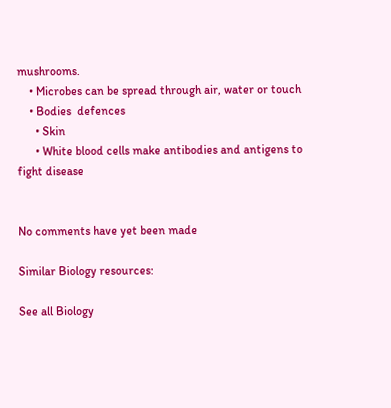mushrooms.
    • Microbes can be spread through air, water or touch
    • Bodies  defences
      • Skin
      • White blood cells make antibodies and antigens to fight disease


No comments have yet been made

Similar Biology resources:

See all Biology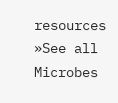resources »See all Microbes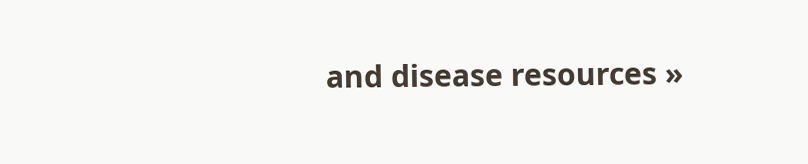and disease resources »